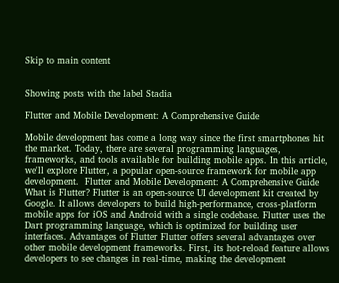Skip to main content


Showing posts with the label Stadia

Flutter and Mobile Development: A Comprehensive Guide

Mobile development has come a long way since the first smartphones hit the market. Today, there are several programming languages, frameworks, and tools available for building mobile apps. In this article, we'll explore Flutter, a popular open-source framework for mobile app development.  Flutter and Mobile Development: A Comprehensive Guide What is Flutter? Flutter is an open-source UI development kit created by Google. It allows developers to build high-performance, cross-platform mobile apps for iOS and Android with a single codebase. Flutter uses the Dart programming language, which is optimized for building user interfaces. Advantages of Flutter Flutter offers several advantages over other mobile development frameworks. First, its hot-reload feature allows developers to see changes in real-time, making the development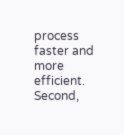process faster and more efficient. Second,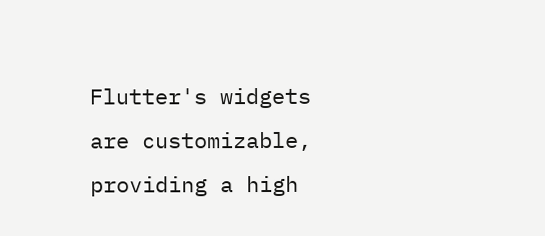Flutter's widgets are customizable, providing a high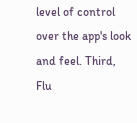level of control over the app's look and feel. Third, Flu